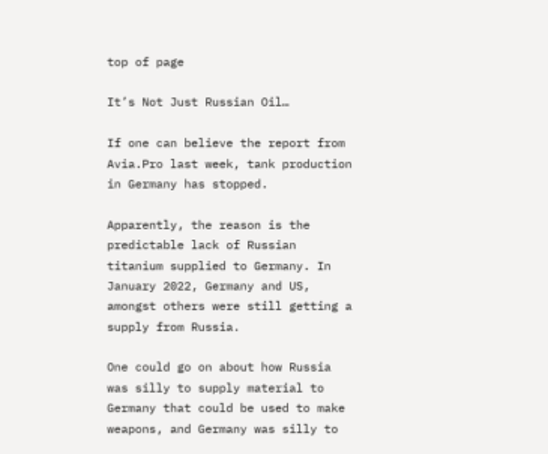top of page

It’s Not Just Russian Oil…

If one can believe the report from Avia.Pro last week, tank production in Germany has stopped.

Apparently, the reason is the predictable lack of Russian titanium supplied to Germany. In January 2022, Germany and US, amongst others were still getting a supply from Russia.

One could go on about how Russia was silly to supply material to Germany that could be used to make weapons, and Germany was silly to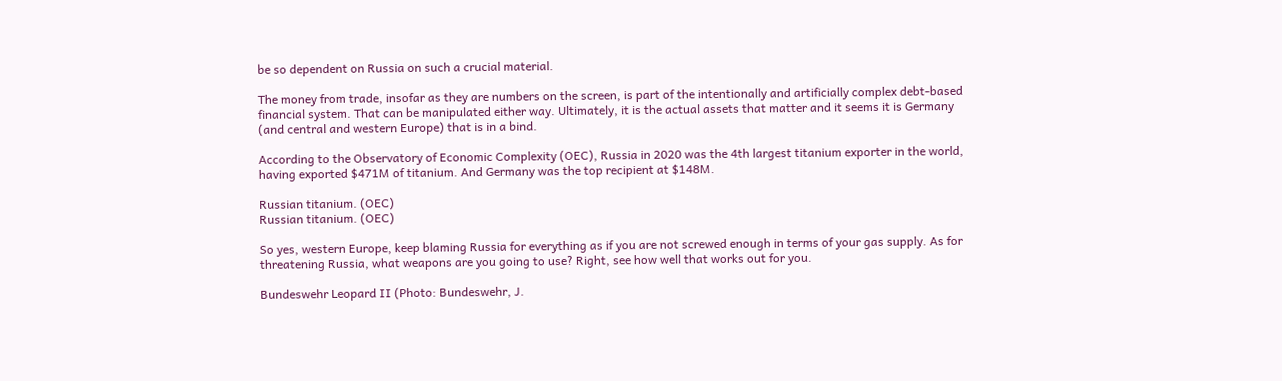be so dependent on Russia on such a crucial material.

The money from trade, insofar as they are numbers on the screen, is part of the intentionally and artificially complex debt-based financial system. That can be manipulated either way. Ultimately, it is the actual assets that matter and it seems it is Germany (and central and western Europe) that is in a bind.

According to the Observatory of Economic Complexity (OEC), Russia in 2020 was the 4th largest titanium exporter in the world, having exported $471M of titanium. And Germany was the top recipient at $148M.

Russian titanium. (OEC)
Russian titanium. (OEC)

So yes, western Europe, keep blaming Russia for everything as if you are not screwed enough in terms of your gas supply. As for threatening Russia, what weapons are you going to use? Right, see how well that works out for you.

Bundeswehr Leopard II (Photo: Bundeswehr, J.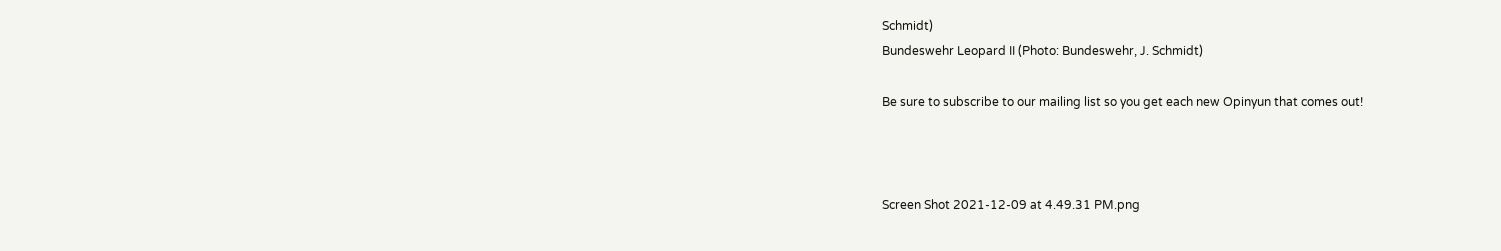Schmidt)
Bundeswehr Leopard II (Photo: Bundeswehr, J. Schmidt)

Be sure to subscribe to our mailing list so you get each new Opinyun that comes out!



Screen Shot 2021-12-09 at 4.49.31 PM.png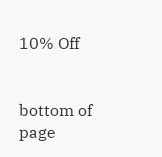10% Off


bottom of page